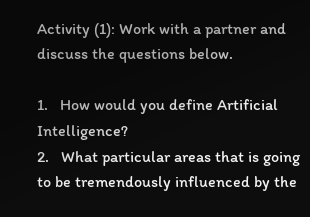Activity (1): Work with a partner and discuss the questions below.

1.   How would you define Artificial Intelligence?
2.   What particular areas that is going to be tremendously influenced by the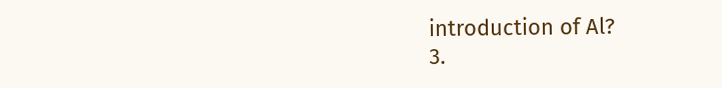introduction of Al?
3.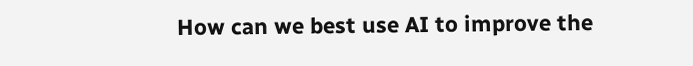How can we best use AI to improve the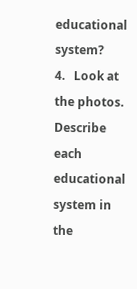educational system?
4.   Look at the photos.  Describe each educational system in the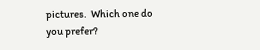pictures.  Which one do you prefer?